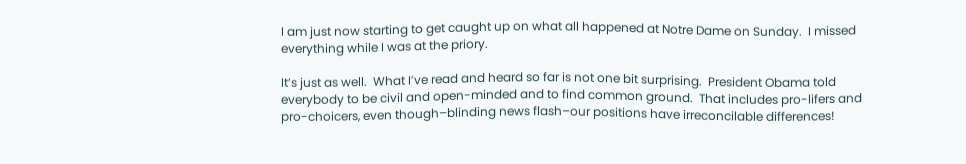I am just now starting to get caught up on what all happened at Notre Dame on Sunday.  I missed everything while I was at the priory.

It’s just as well.  What I’ve read and heard so far is not one bit surprising.  President Obama told everybody to be civil and open-minded and to find common ground.  That includes pro-lifers and pro-choicers, even though–blinding news flash–our positions have irreconcilable differences!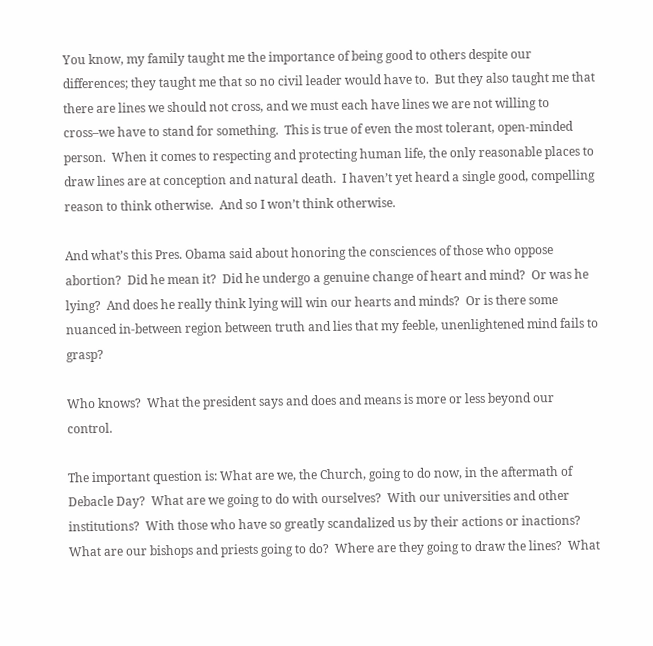You know, my family taught me the importance of being good to others despite our differences; they taught me that so no civil leader would have to.  But they also taught me that there are lines we should not cross, and we must each have lines we are not willing to cross–we have to stand for something.  This is true of even the most tolerant, open-minded person.  When it comes to respecting and protecting human life, the only reasonable places to draw lines are at conception and natural death.  I haven’t yet heard a single good, compelling reason to think otherwise.  And so I won’t think otherwise.

And what’s this Pres. Obama said about honoring the consciences of those who oppose abortion?  Did he mean it?  Did he undergo a genuine change of heart and mind?  Or was he lying?  And does he really think lying will win our hearts and minds?  Or is there some nuanced in-between region between truth and lies that my feeble, unenlightened mind fails to grasp?

Who knows?  What the president says and does and means is more or less beyond our control.

The important question is: What are we, the Church, going to do now, in the aftermath of Debacle Day?  What are we going to do with ourselves?  With our universities and other institutions?  With those who have so greatly scandalized us by their actions or inactions?  What are our bishops and priests going to do?  Where are they going to draw the lines?  What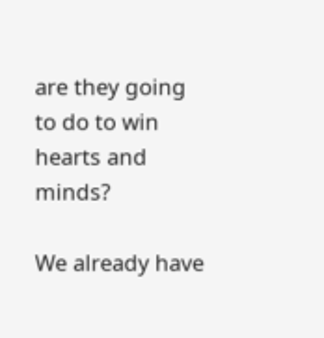are they going to do to win hearts and minds?

We already have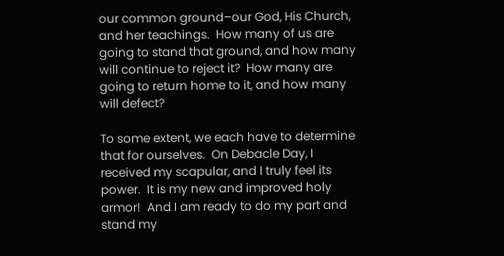our common ground–our God, His Church, and her teachings.  How many of us are going to stand that ground, and how many will continue to reject it?  How many are going to return home to it, and how many will defect?

To some extent, we each have to determine that for ourselves.  On Debacle Day, I received my scapular, and I truly feel its power.  It is my new and improved holy armor!  And I am ready to do my part and stand my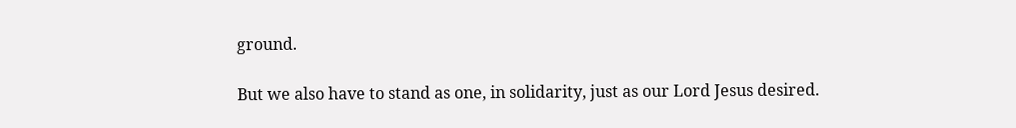ground.

But we also have to stand as one, in solidarity, just as our Lord Jesus desired.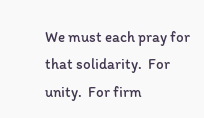We must each pray for that solidarity.  For unity.  For firm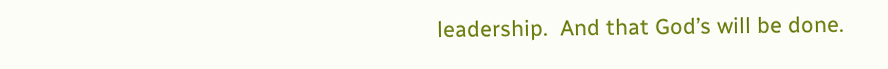leadership.  And that God’s will be done.